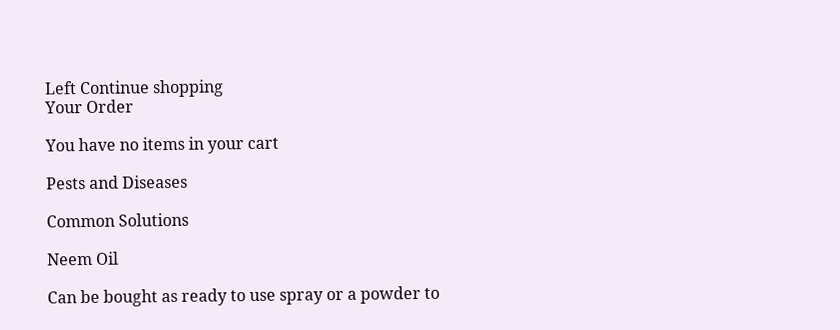Left Continue shopping
Your Order

You have no items in your cart

Pests and Diseases

Common Solutions

Neem Oil

Can be bought as ready to use spray or a powder to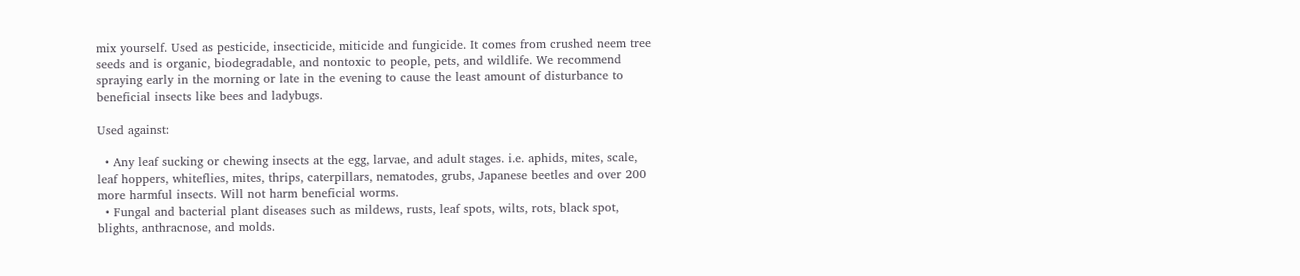mix yourself. Used as pesticide, insecticide, miticide and fungicide. It comes from crushed neem tree seeds and is organic, biodegradable, and nontoxic to people, pets, and wildlife. We recommend spraying early in the morning or late in the evening to cause the least amount of disturbance to beneficial insects like bees and ladybugs.

Used against:

  • Any leaf sucking or chewing insects at the egg, larvae, and adult stages. i.e. aphids, mites, scale, leaf hoppers, whiteflies, mites, thrips, caterpillars, nematodes, grubs, Japanese beetles and over 200 more harmful insects. Will not harm beneficial worms.
  • Fungal and bacterial plant diseases such as mildews, rusts, leaf spots, wilts, rots, black spot, blights, anthracnose, and molds.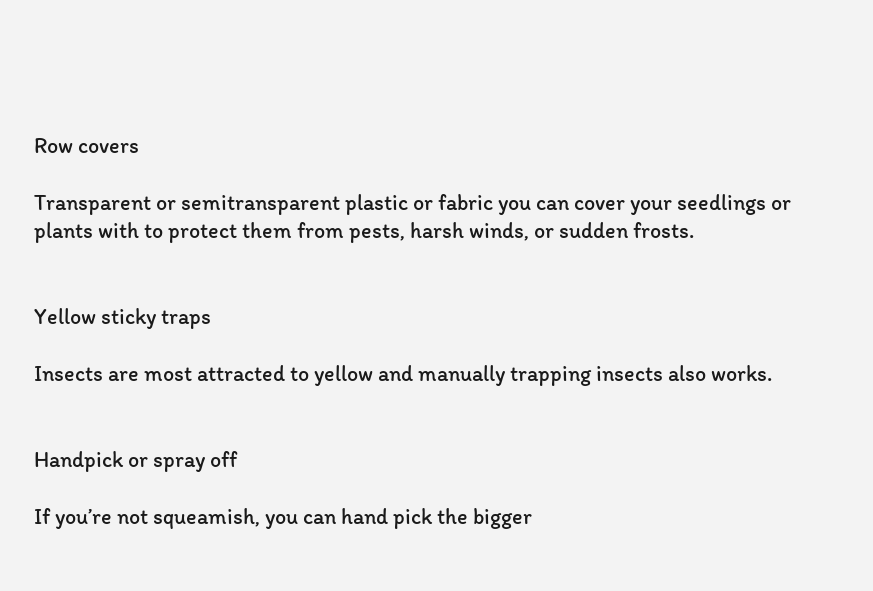Row covers

Transparent or semitransparent plastic or fabric you can cover your seedlings or plants with to protect them from pests, harsh winds, or sudden frosts.


Yellow sticky traps

Insects are most attracted to yellow and manually trapping insects also works.


Handpick or spray off

If you’re not squeamish, you can hand pick the bigger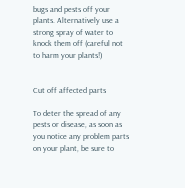bugs and pests off your plants. Alternatively use a strong spray of water to knock them off (careful not to harm your plants!)


Cut off affected parts

To deter the spread of any pests or disease, as soon as you notice any problem parts on your plant, be sure to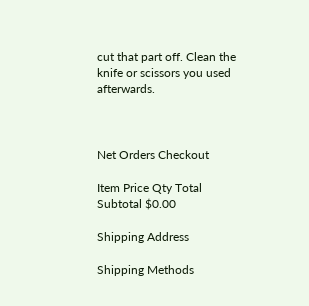cut that part off. Clean the knife or scissors you used afterwards.



Net Orders Checkout

Item Price Qty Total
Subtotal $0.00

Shipping Address

Shipping Methods